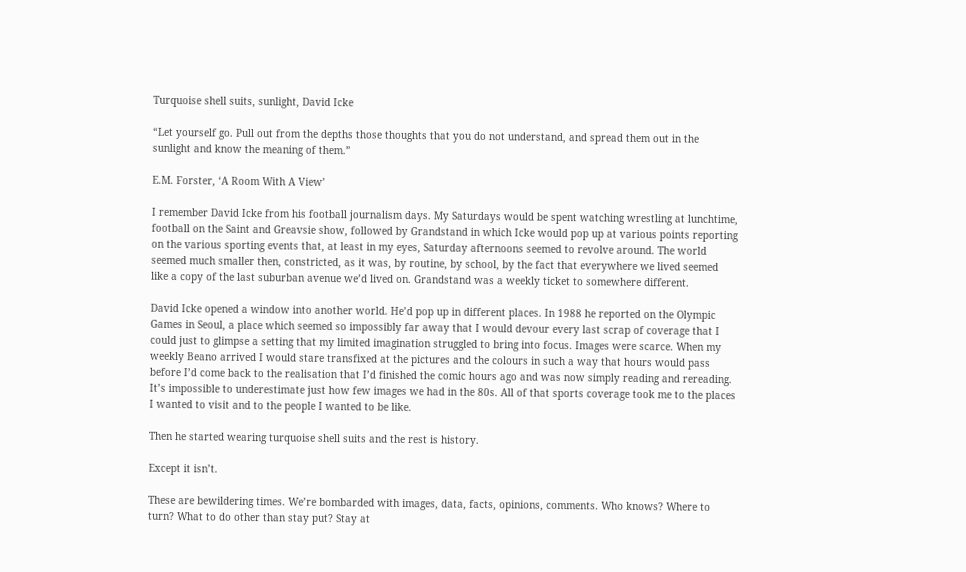Turquoise shell suits, sunlight, David Icke

“Let yourself go. Pull out from the depths those thoughts that you do not understand, and spread them out in the sunlight and know the meaning of them.”

E.M. Forster, ‘A Room With A View’

I remember David Icke from his football journalism days. My Saturdays would be spent watching wrestling at lunchtime, football on the Saint and Greavsie show, followed by Grandstand in which Icke would pop up at various points reporting on the various sporting events that, at least in my eyes, Saturday afternoons seemed to revolve around. The world seemed much smaller then, constricted, as it was, by routine, by school, by the fact that everywhere we lived seemed like a copy of the last suburban avenue we’d lived on. Grandstand was a weekly ticket to somewhere different.

David Icke opened a window into another world. He’d pop up in different places. In 1988 he reported on the Olympic Games in Seoul, a place which seemed so impossibly far away that I would devour every last scrap of coverage that I could just to glimpse a setting that my limited imagination struggled to bring into focus. Images were scarce. When my weekly Beano arrived I would stare transfixed at the pictures and the colours in such a way that hours would pass before I’d come back to the realisation that I’d finished the comic hours ago and was now simply reading and rereading. It’s impossible to underestimate just how few images we had in the 80s. All of that sports coverage took me to the places I wanted to visit and to the people I wanted to be like.

Then he started wearing turquoise shell suits and the rest is history.

Except it isn’t.

These are bewildering times. We’re bombarded with images, data, facts, opinions, comments. Who knows? Where to turn? What to do other than stay put? Stay at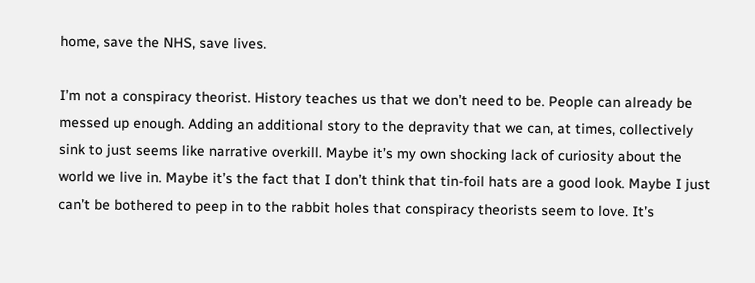home, save the NHS, save lives.

I’m not a conspiracy theorist. History teaches us that we don’t need to be. People can already be messed up enough. Adding an additional story to the depravity that we can, at times, collectively sink to just seems like narrative overkill. Maybe it’s my own shocking lack of curiosity about the world we live in. Maybe it’s the fact that I don’t think that tin-foil hats are a good look. Maybe I just can’t be bothered to peep in to the rabbit holes that conspiracy theorists seem to love. It’s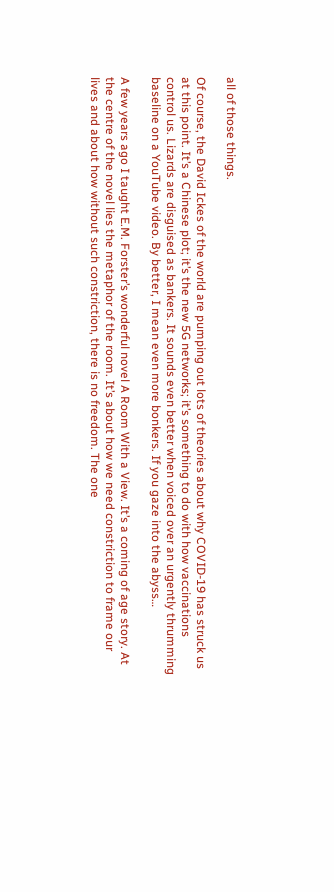all of those things.

Of course, the David Ickes of the world are pumping out lots of theories about why COVID-19 has struck us at this point. It’s a Chinese plot; it’s the new 5G networks; it’s something to do with how vaccinations control us. Lizards are disguised as bankers. It sounds even better when voiced over an urgently thrumming baseline on a YouTube video. By better, I mean even more bonkers. If you gaze into the abyss…

A few years ago I taught E.M. Forster’s wonderful novel A Room With a View. It’s a coming of age story. At the centre of the novel lies the metaphor of the room. It’s about how we need constriction to frame our lives and about how without such constriction, there is no freedom. The one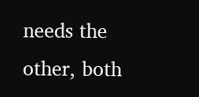needs the other, both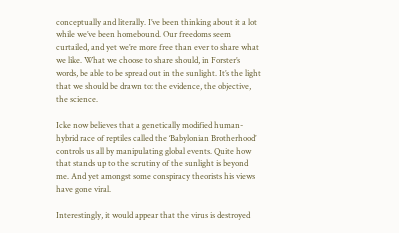conceptually and literally. I’ve been thinking about it a lot while we’ve been homebound. Our freedoms seem curtailed, and yet we’re more free than ever to share what we like. What we choose to share should, in Forster’s words, be able to be spread out in the sunlight. It’s the light that we should be drawn to: the evidence, the objective, the science.

Icke now believes that a genetically modified human-hybrid race of reptiles called the ‘Babylonian Brotherhood’ controls us all by manipulating global events. Quite how that stands up to the scrutiny of the sunlight is beyond me. And yet amongst some conspiracy theorists his views have gone viral.

Interestingly, it would appear that the virus is destroyed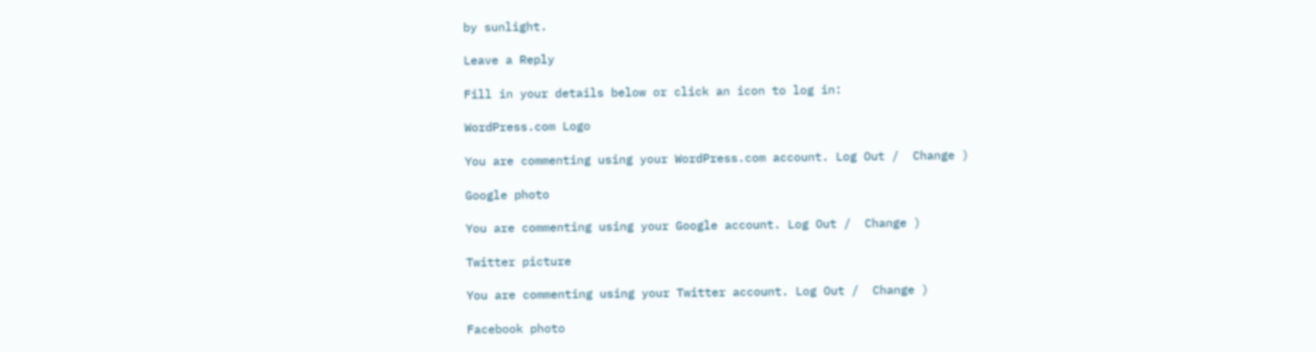by sunlight.

Leave a Reply

Fill in your details below or click an icon to log in:

WordPress.com Logo

You are commenting using your WordPress.com account. Log Out /  Change )

Google photo

You are commenting using your Google account. Log Out /  Change )

Twitter picture

You are commenting using your Twitter account. Log Out /  Change )

Facebook photo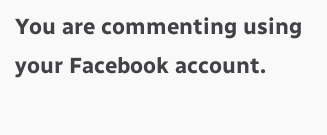You are commenting using your Facebook account.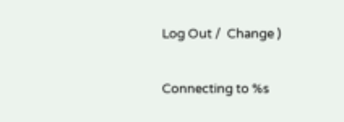Log Out /  Change )

Connecting to %s